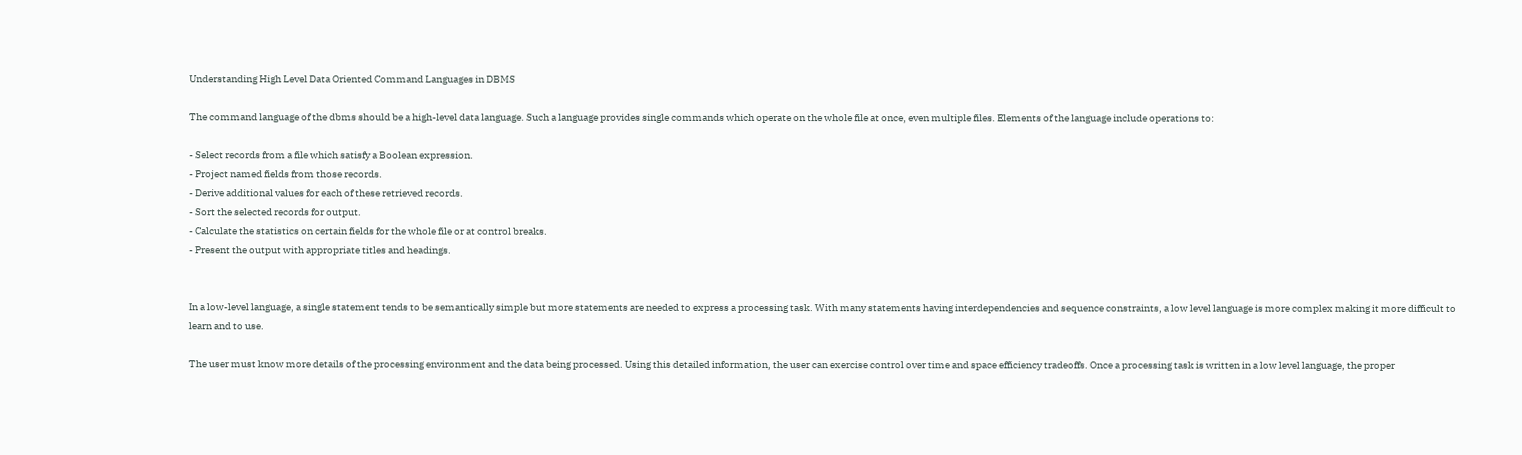Understanding High Level Data Oriented Command Languages in DBMS

The command language of the dbms should be a high-level data language. Such a language provides single commands which operate on the whole file at once, even multiple files. Elements of the language include operations to:

- Select records from a file which satisfy a Boolean expression.
- Project named fields from those records.
- Derive additional values for each of these retrieved records.
- Sort the selected records for output.
- Calculate the statistics on certain fields for the whole file or at control breaks.
- Present the output with appropriate titles and headings.


In a low-level language, a single statement tends to be semantically simple but more statements are needed to express a processing task. With many statements having interdependencies and sequence constraints, a low level language is more complex making it more difficult to learn and to use.

The user must know more details of the processing environment and the data being processed. Using this detailed information, the user can exercise control over time and space efficiency tradeoffs. Once a processing task is written in a low level language, the proper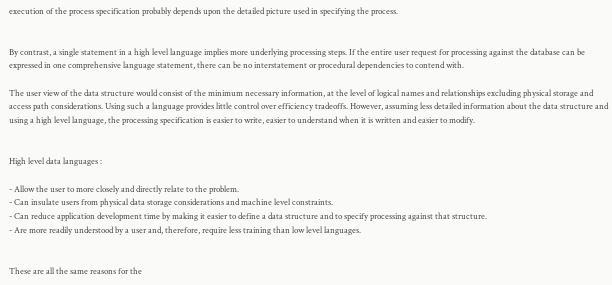execution of the process specification probably depends upon the detailed picture used in specifying the process.


By contrast, a single statement in a high level language implies more underlying processing steps. If the entire user request for processing against the database can be expressed in one comprehensive language statement, there can be no interstatement or procedural dependencies to contend with.

The user view of the data structure would consist of the minimum necessary information, at the level of logical names and relationships excluding physical storage and access path considerations. Using such a language provides little control over efficiency tradeoffs. However, assuming less detailed information about the data structure and using a high level language, the processing specification is easier to write, easier to understand when it is written and easier to modify.


High level data languages :

- Allow the user to more closely and directly relate to the problem.
- Can insulate users from physical data storage considerations and machine level constraints.
- Can reduce application development time by making it easier to define a data structure and to specify processing against that structure.
- Are more readily understood by a user and, therefore, require less training than low level languages.


These are all the same reasons for the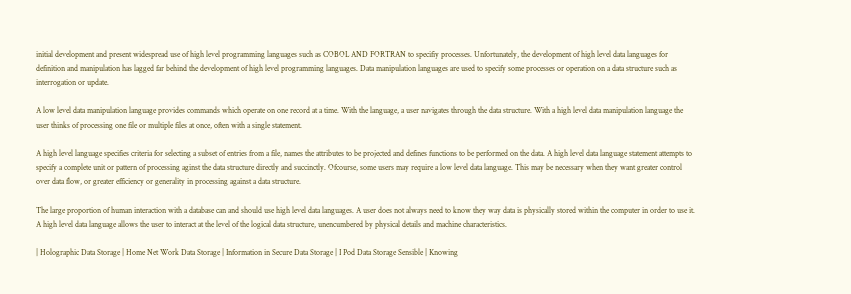initial development and present widespread use of high level programming languages such as COBOL AND FORTRAN to specifiy processes. Unfortunately, the development of high level data languages for definition and manipulation has lagged far behind the development of high level programming languages. Data manipulation languages are used to specify some processes or operation on a data structure such as interrogation or update.

A low level data manipulation language provides commands which operate on one record at a time. With the language, a user navigates through the data structure. With a high level data manipulation language the user thinks of processing one file or multiple files at once, often with a single statement.

A high level language specifies criteria for selecting a subset of entries from a file, names the attributes to be projected and defines functions to be performed on the data. A high level data language statement attempts to specify a complete unit or pattern of processing aginst the data structure directly and succinctly. Ofcourse, some users may require a low level data language. This may be necessary when they want greater control over data flow, or greater efficiency or generality in processing against a data structure.

The large proportion of human interaction with a database can and should use high level data languages. A user does not always need to know they way data is physically stored within the computer in order to use it. A high level data language allows the user to interact at the level of the logical data structure, unencumbered by physical details and machine characteristics.

| Holographic Data Storage | Home Net Work Data Storage | Information in Secure Data Storage | I Pod Data Storage Sensible | Knowing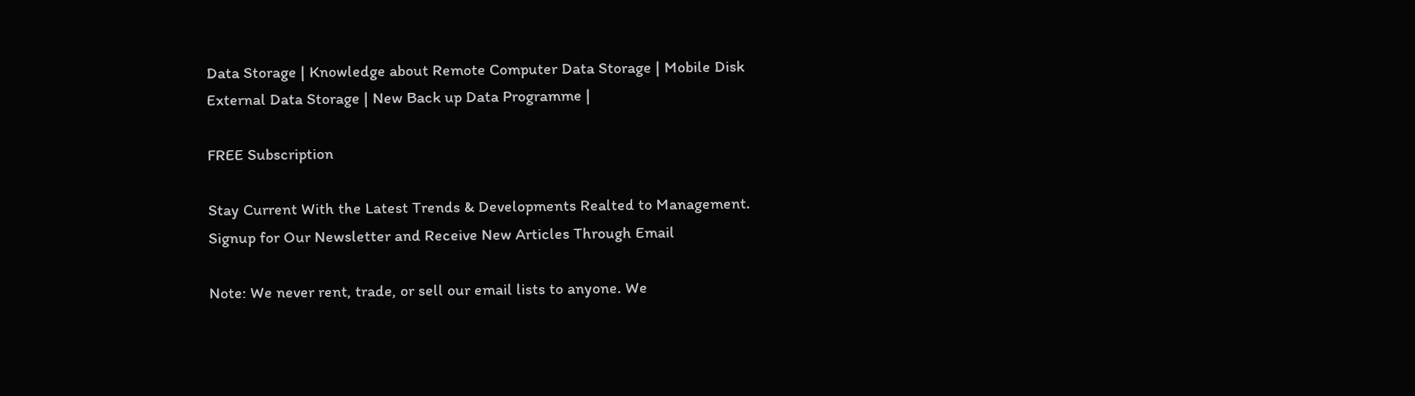Data Storage | Knowledge about Remote Computer Data Storage | Mobile Disk External Data Storage | New Back up Data Programme |

FREE Subscription

Stay Current With the Latest Trends & Developments Realted to Management. Signup for Our Newsletter and Receive New Articles Through Email

Note: We never rent, trade, or sell our email lists to anyone. We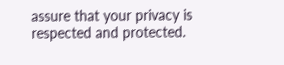assure that your privacy is respected and protected.